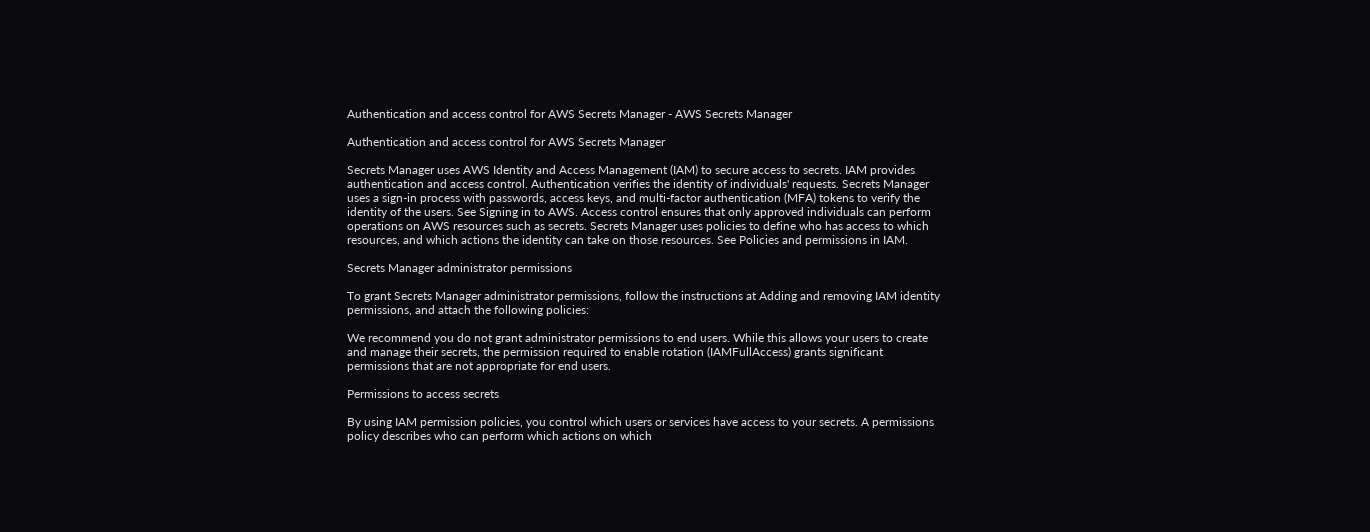Authentication and access control for AWS Secrets Manager - AWS Secrets Manager

Authentication and access control for AWS Secrets Manager

Secrets Manager uses AWS Identity and Access Management (IAM) to secure access to secrets. IAM provides authentication and access control. Authentication verifies the identity of individuals' requests. Secrets Manager uses a sign-in process with passwords, access keys, and multi-factor authentication (MFA) tokens to verify the identity of the users. See Signing in to AWS. Access control ensures that only approved individuals can perform operations on AWS resources such as secrets. Secrets Manager uses policies to define who has access to which resources, and which actions the identity can take on those resources. See Policies and permissions in IAM.

Secrets Manager administrator permissions

To grant Secrets Manager administrator permissions, follow the instructions at Adding and removing IAM identity permissions, and attach the following policies:

We recommend you do not grant administrator permissions to end users. While this allows your users to create and manage their secrets, the permission required to enable rotation (IAMFullAccess) grants significant permissions that are not appropriate for end users.

Permissions to access secrets

By using IAM permission policies, you control which users or services have access to your secrets. A permissions policy describes who can perform which actions on which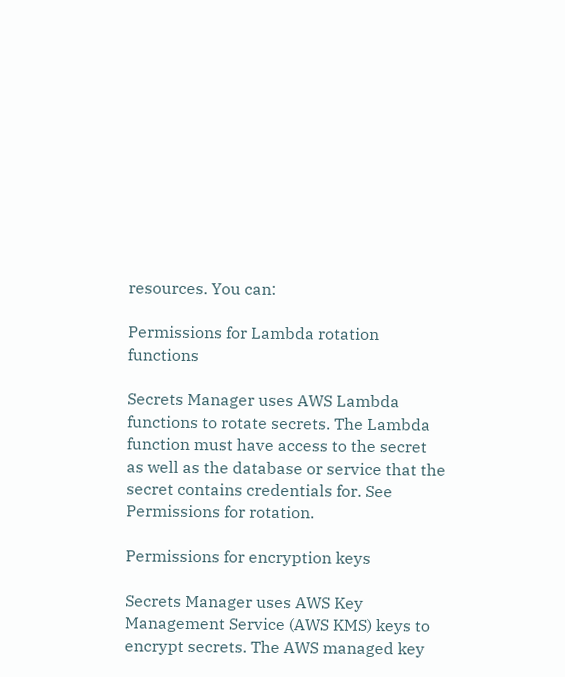resources. You can:

Permissions for Lambda rotation functions

Secrets Manager uses AWS Lambda functions to rotate secrets. The Lambda function must have access to the secret as well as the database or service that the secret contains credentials for. See Permissions for rotation.

Permissions for encryption keys

Secrets Manager uses AWS Key Management Service (AWS KMS) keys to encrypt secrets. The AWS managed key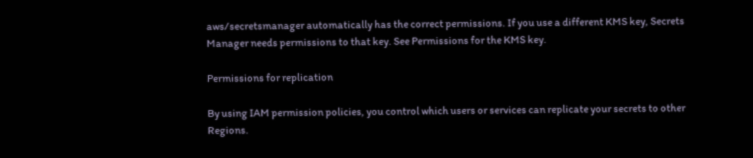aws/secretsmanager automatically has the correct permissions. If you use a different KMS key, Secrets Manager needs permissions to that key. See Permissions for the KMS key.

Permissions for replication

By using IAM permission policies, you control which users or services can replicate your secrets to other Regions.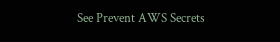See Prevent AWS Secrets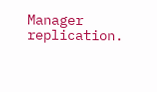Manager replication.